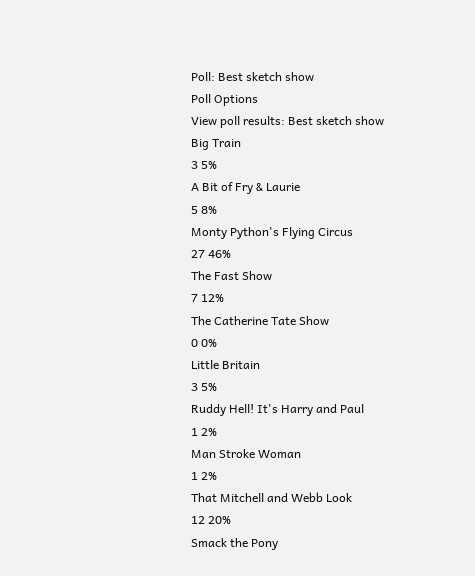Poll: Best sketch show
Poll Options
View poll results: Best sketch show
Big Train
3 5%
A Bit of Fry & Laurie
5 8%
Monty Python's Flying Circus
27 46%
The Fast Show
7 12%
The Catherine Tate Show
0 0%
Little Britain
3 5%
Ruddy Hell! It's Harry and Paul
1 2%
Man Stroke Woman
1 2%
That Mitchell and Webb Look
12 20%
Smack the Pony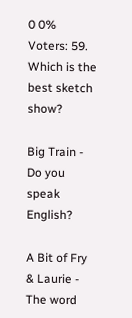0 0%
Voters: 59.
Which is the best sketch show?

Big Train - Do you speak English?

A Bit of Fry & Laurie - The word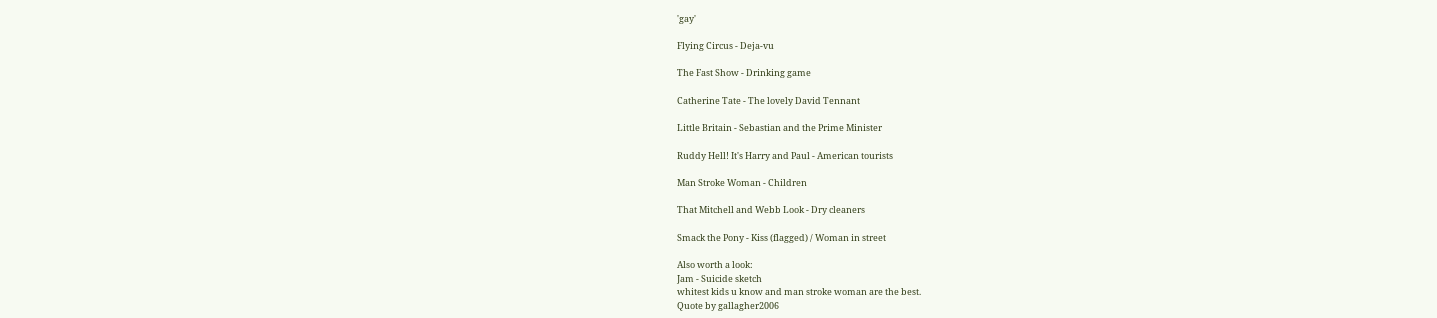'gay'

Flying Circus - Deja-vu

The Fast Show - Drinking game

Catherine Tate - The lovely David Tennant

Little Britain - Sebastian and the Prime Minister

Ruddy Hell! It's Harry and Paul - American tourists

Man Stroke Woman - Children

That Mitchell and Webb Look - Dry cleaners

Smack the Pony - Kiss (flagged) / Woman in street

Also worth a look:
Jam - Suicide sketch
whitest kids u know and man stroke woman are the best.
Quote by gallagher2006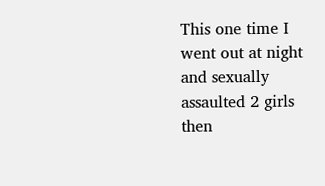This one time I went out at night and sexually assaulted 2 girls then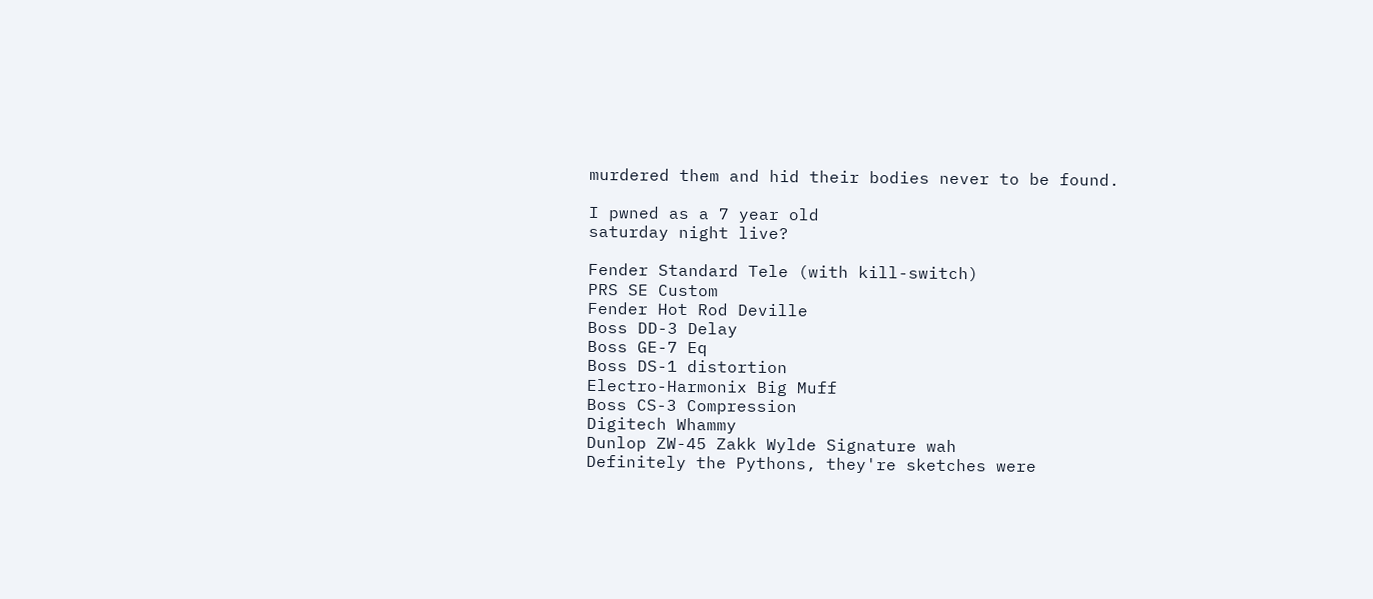murdered them and hid their bodies never to be found.

I pwned as a 7 year old
saturday night live?

Fender Standard Tele (with kill-switch)
PRS SE Custom
Fender Hot Rod Deville
Boss DD-3 Delay
Boss GE-7 Eq
Boss DS-1 distortion
Electro-Harmonix Big Muff
Boss CS-3 Compression
Digitech Whammy
Dunlop ZW-45 Zakk Wylde Signature wah
Definitely the Pythons, they're sketches were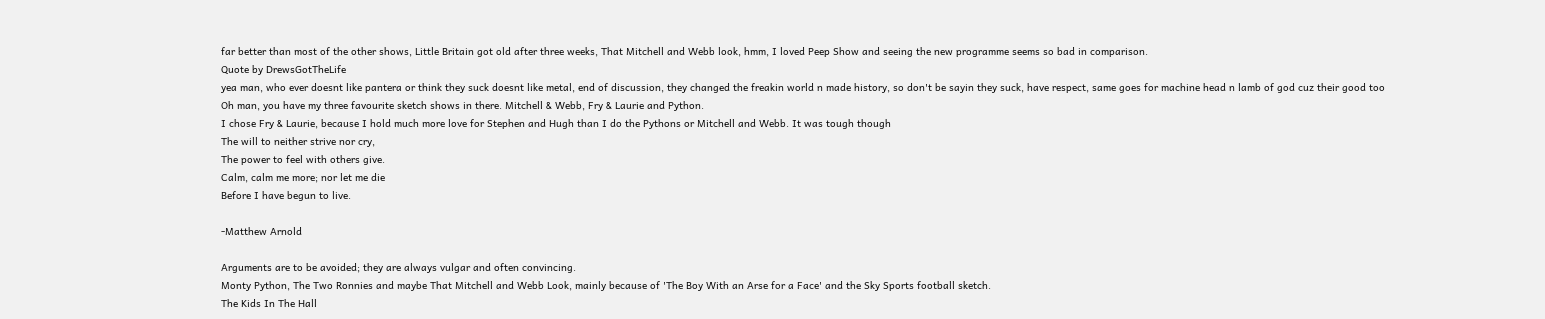far better than most of the other shows, Little Britain got old after three weeks, That Mitchell and Webb look, hmm, I loved Peep Show and seeing the new programme seems so bad in comparison.
Quote by DrewsGotTheLife
yea man, who ever doesnt like pantera or think they suck doesnt like metal, end of discussion, they changed the freakin world n made history, so don't be sayin they suck, have respect, same goes for machine head n lamb of god cuz their good too
Oh man, you have my three favourite sketch shows in there. Mitchell & Webb, Fry & Laurie and Python.
I chose Fry & Laurie, because I hold much more love for Stephen and Hugh than I do the Pythons or Mitchell and Webb. It was tough though
The will to neither strive nor cry,
The power to feel with others give.
Calm, calm me more; nor let me die
Before I have begun to live.

-Matthew Arnold

Arguments are to be avoided; they are always vulgar and often convincing.
Monty Python, The Two Ronnies and maybe That Mitchell and Webb Look, mainly because of 'The Boy With an Arse for a Face' and the Sky Sports football sketch.
The Kids In The Hall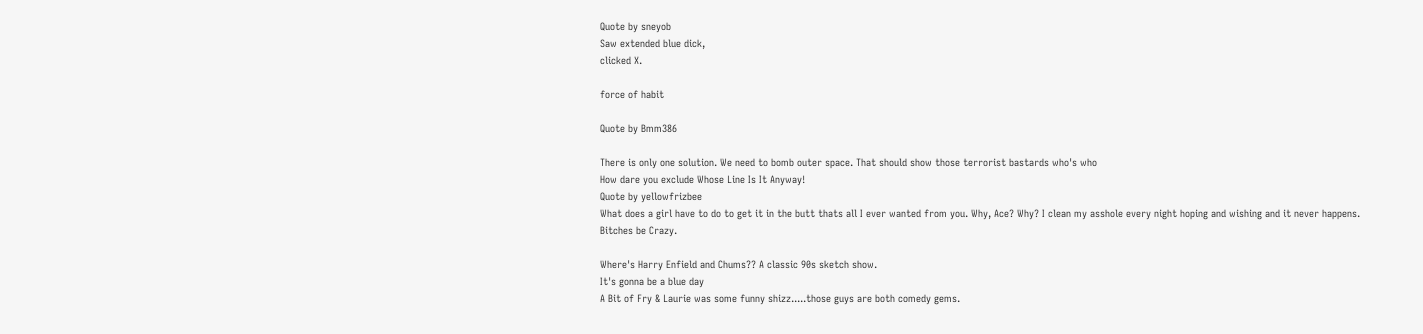Quote by sneyob
Saw extended blue dick,
clicked X.

force of habit

Quote by Bmm386

There is only one solution. We need to bomb outer space. That should show those terrorist bastards who's who
How dare you exclude Whose Line Is It Anyway!
Quote by yellowfrizbee
What does a girl have to do to get it in the butt thats all I ever wanted from you. Why, Ace? Why? I clean my asshole every night hoping and wishing and it never happens.
Bitches be Crazy.

Where's Harry Enfield and Chums?? A classic 90s sketch show.
It's gonna be a blue day
A Bit of Fry & Laurie was some funny shizz.....those guys are both comedy gems.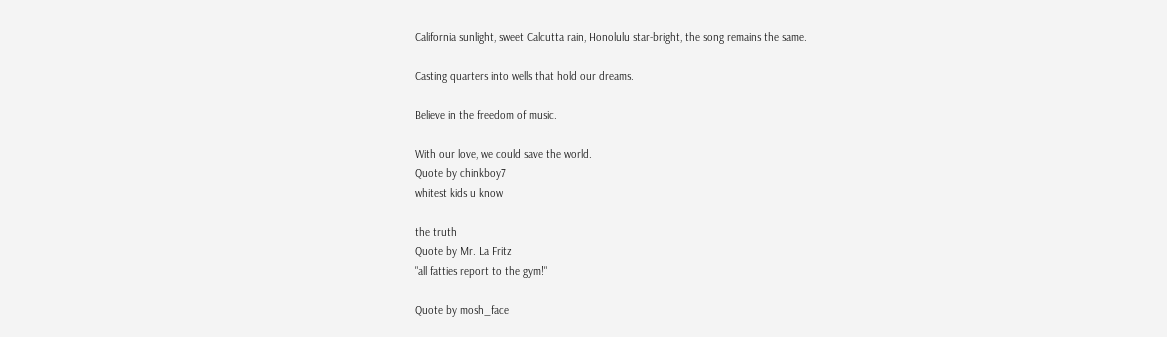California sunlight, sweet Calcutta rain, Honolulu star-bright, the song remains the same.

Casting quarters into wells that hold our dreams.

Believe in the freedom of music.

With our love, we could save the world.
Quote by chinkboy7
whitest kids u know

the truth
Quote by Mr. La Fritz
"all fatties report to the gym!"

Quote by mosh_face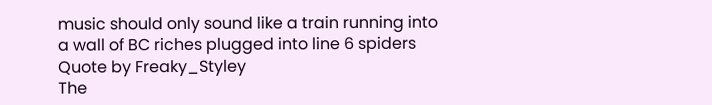music should only sound like a train running into a wall of BC riches plugged into line 6 spiders
Quote by Freaky_Styley
The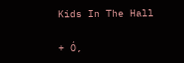Kids In The Hall

+ Ó,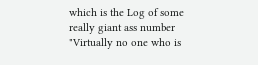which is the Log of some really giant ass number
"Virtually no one who is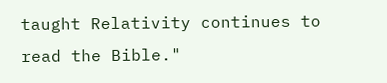taught Relativity continues to read the Bible."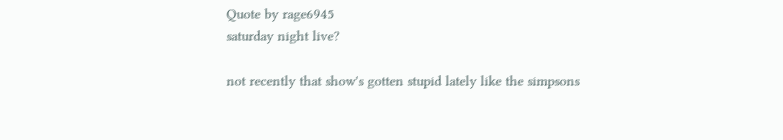Quote by rage6945
saturday night live?

not recently that show's gotten stupid lately like the simpsons